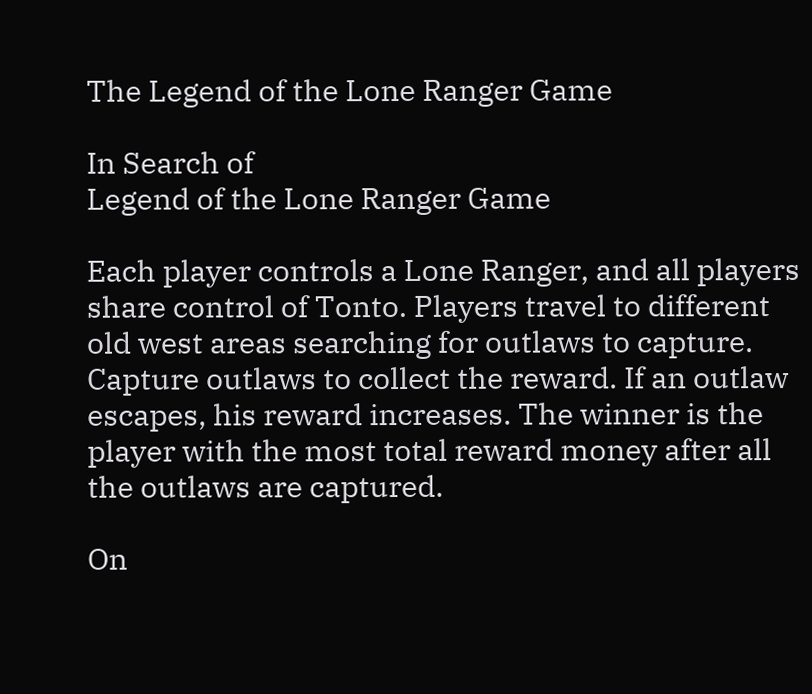The Legend of the Lone Ranger Game

In Search of
Legend of the Lone Ranger Game

Each player controls a Lone Ranger, and all players share control of Tonto. Players travel to different old west areas searching for outlaws to capture. Capture outlaws to collect the reward. If an outlaw escapes, his reward increases. The winner is the player with the most total reward money after all the outlaws are captured.

On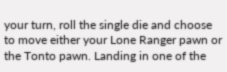your turn, roll the single die and choose to move either your Lone Ranger pawn or the Tonto pawn. Landing in one of the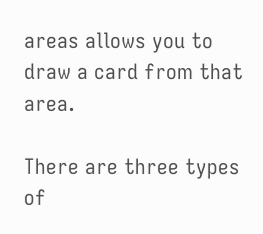areas allows you to draw a card from that area.

There are three types of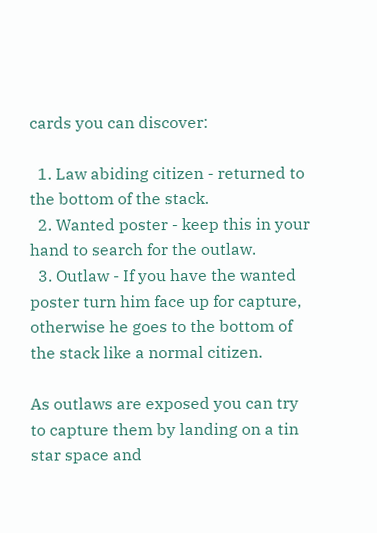cards you can discover:

  1. Law abiding citizen - returned to the bottom of the stack.
  2. Wanted poster - keep this in your hand to search for the outlaw.
  3. Outlaw - If you have the wanted poster turn him face up for capture, otherwise he goes to the bottom of the stack like a normal citizen.

As outlaws are exposed you can try to capture them by landing on a tin star space and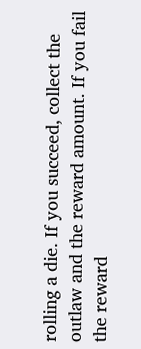rolling a die. If you succeed, collect the outlaw and the reward amount. If you fail the reward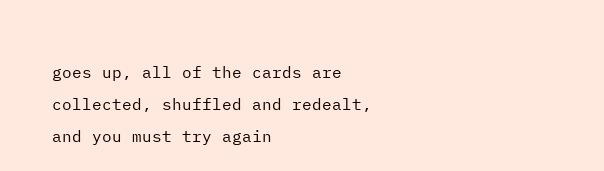goes up, all of the cards are collected, shuffled and redealt, and you must try again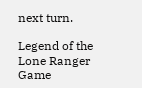next turn.

Legend of the Lone Ranger Game